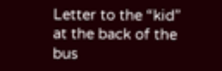Letter to the “kid” at the back of the bus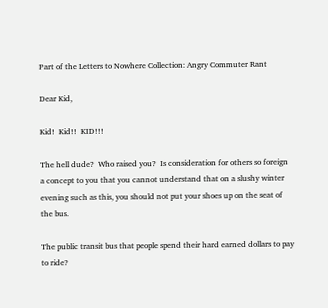Part of the Letters to Nowhere Collection: Angry Commuter Rant

Dear Kid,

Kid!  Kid!!  KID!!!

The hell dude?  Who raised you?  Is consideration for others so foreign a concept to you that you cannot understand that on a slushy winter evening such as this, you should not put your shoes up on the seat of the bus.

The public transit bus that people spend their hard earned dollars to pay to ride?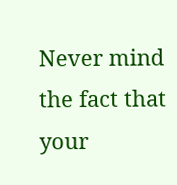Never mind the fact that your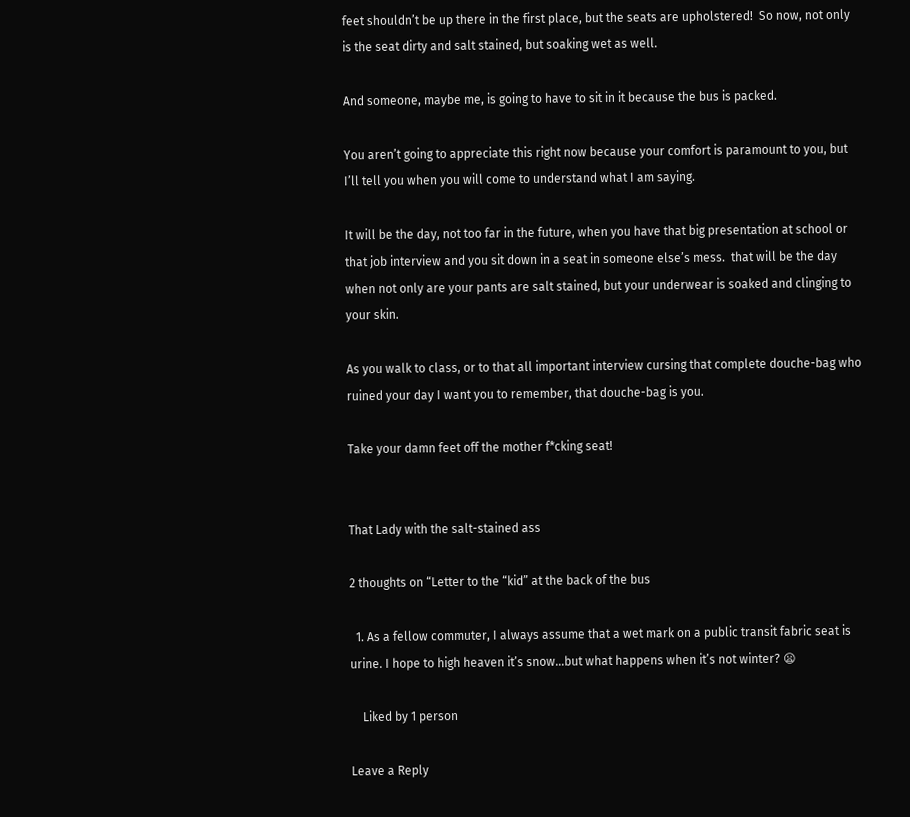feet shouldn’t be up there in the first place, but the seats are upholstered!  So now, not only is the seat dirty and salt stained, but soaking wet as well.

And someone, maybe me, is going to have to sit in it because the bus is packed.

You aren’t going to appreciate this right now because your comfort is paramount to you, but I’ll tell you when you will come to understand what I am saying.

It will be the day, not too far in the future, when you have that big presentation at school or that job interview and you sit down in a seat in someone else’s mess.  that will be the day when not only are your pants are salt stained, but your underwear is soaked and clinging to your skin.

As you walk to class, or to that all important interview cursing that complete douche-bag who ruined your day I want you to remember, that douche-bag is you.

Take your damn feet off the mother f*cking seat!


That Lady with the salt-stained ass

2 thoughts on “Letter to the “kid” at the back of the bus

  1. As a fellow commuter, I always assume that a wet mark on a public transit fabric seat is urine. I hope to high heaven it’s snow…but what happens when it’s not winter? 😦

    Liked by 1 person

Leave a Reply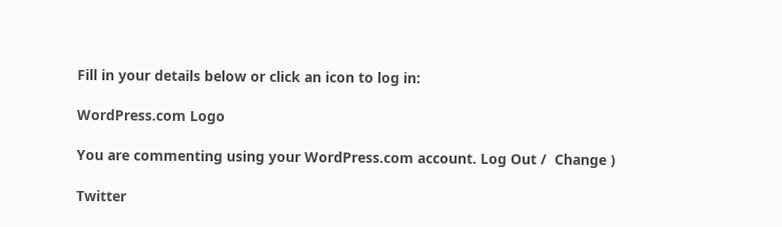Fill in your details below or click an icon to log in:

WordPress.com Logo

You are commenting using your WordPress.com account. Log Out /  Change )

Twitter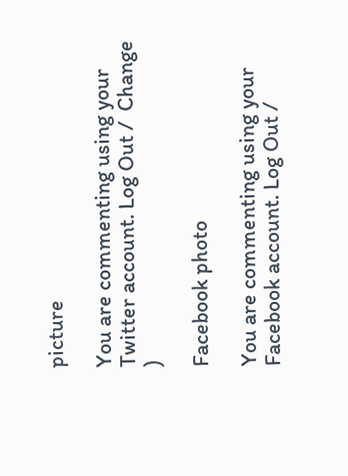picture

You are commenting using your Twitter account. Log Out /  Change )

Facebook photo

You are commenting using your Facebook account. Log Out /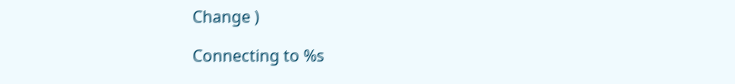Change )

Connecting to %s